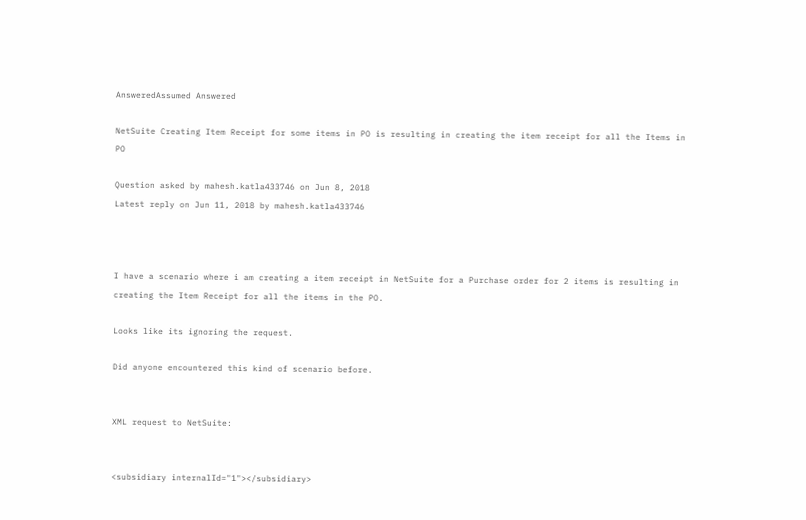AnsweredAssumed Answered

NetSuite Creating Item Receipt for some items in PO is resulting in creating the item receipt for all the Items in PO

Question asked by mahesh.katla433746 on Jun 8, 2018
Latest reply on Jun 11, 2018 by mahesh.katla433746



I have a scenario where i am creating a item receipt in NetSuite for a Purchase order for 2 items is resulting in creating the Item Receipt for all the items in the PO.

Looks like its ignoring the request.

Did anyone encountered this kind of scenario before.


XML request to NetSuite:


<subsidiary internalId="1"></subsidiary>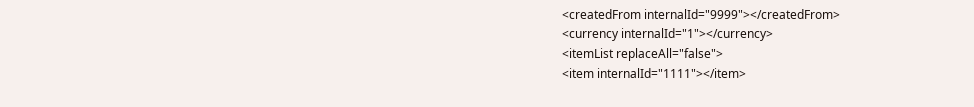<createdFrom internalId="9999"></createdFrom>
<currency internalId="1"></currency>
<itemList replaceAll="false">
<item internalId="1111"></item>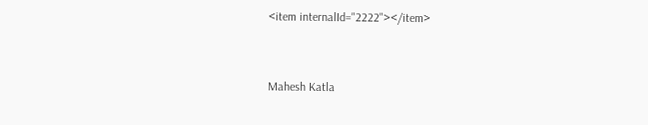<item internalId="2222"></item>


Mahesh Katla